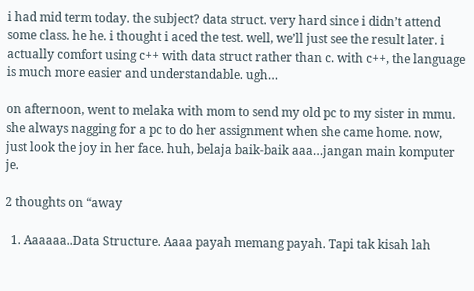i had mid term today. the subject? data struct. very hard since i didn’t attend some class. he he. i thought i aced the test. well, we’ll just see the result later. i actually comfort using c++ with data struct rather than c. with c++, the language is much more easier and understandable. ugh…

on afternoon, went to melaka with mom to send my old pc to my sister in mmu. she always nagging for a pc to do her assignment when she came home. now, just look the joy in her face. huh, belaja baik-baik aaa…jangan main komputer je.

2 thoughts on “away

  1. Aaaaaa..Data Structure. Aaaa payah memang payah. Tapi tak kisah lah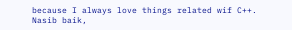because I always love things related wif C++. Nasib baik,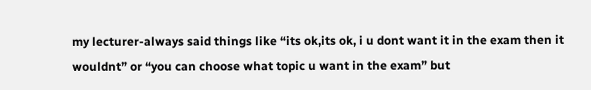my lecturer-always said things like “its ok,its ok, i u dont want it in the exam then it wouldnt” or “you can choose what topic u want in the exam” but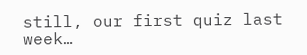still, our first quiz last week…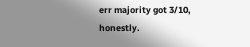err majority got 3/10, honestly.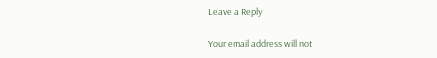Leave a Reply

Your email address will not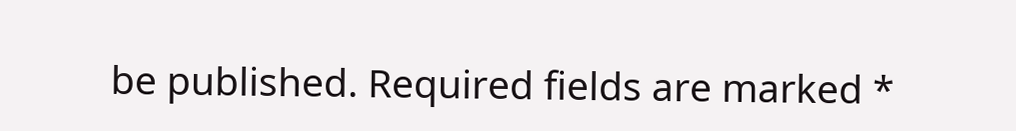be published. Required fields are marked *